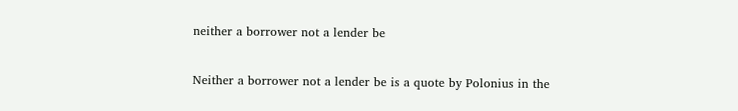neither a borrower not a lender be

Neither a borrower not a lender be is a quote by Polonius in the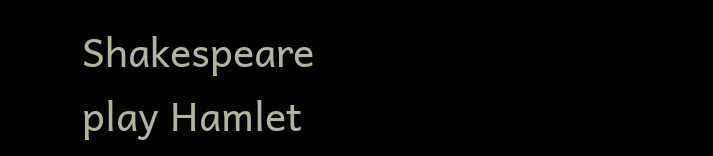Shakespeare play Hamlet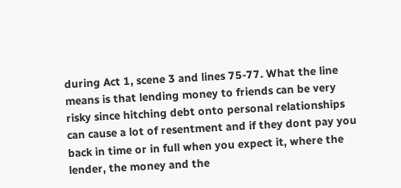during Act 1, scene 3 and lines 75-77. What the line means is that lending money to friends can be very risky since hitching debt onto personal relationships can cause a lot of resentment and if they dont pay you back in time or in full when you expect it, where the lender, the money and the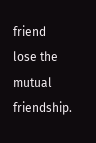friend lose the mutual friendship.